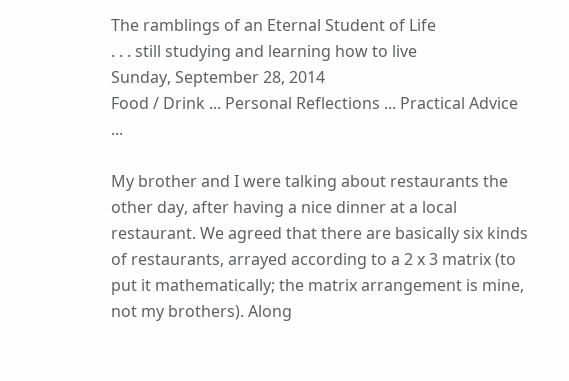The ramblings of an Eternal Student of Life
. . . still studying and learning how to live
Sunday, September 28, 2014
Food / Drink ... Personal Reflections ... Practical Advice ...

My brother and I were talking about restaurants the other day, after having a nice dinner at a local restaurant. We agreed that there are basically six kinds of restaurants, arrayed according to a 2 x 3 matrix (to put it mathematically; the matrix arrangement is mine, not my brothers). Along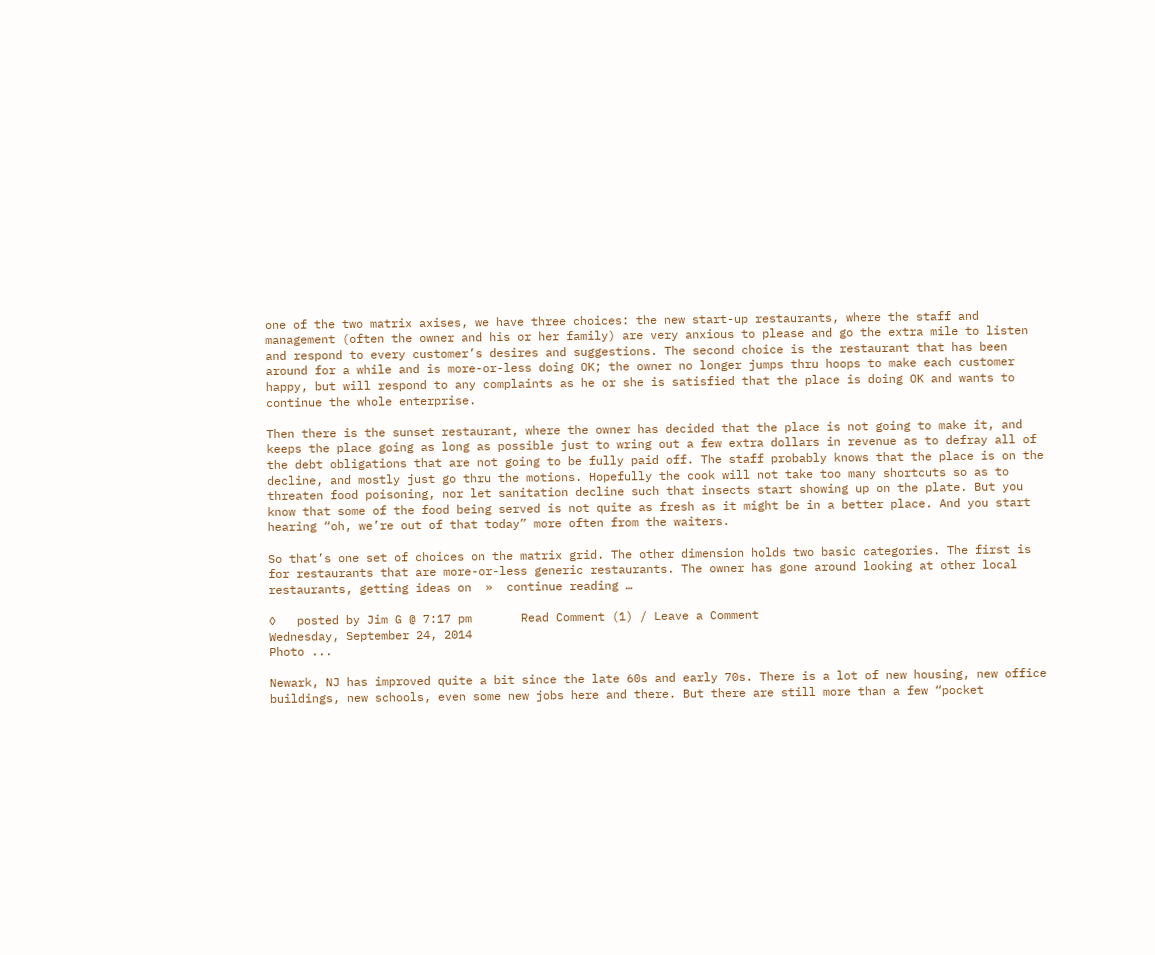one of the two matrix axises, we have three choices: the new start-up restaurants, where the staff and management (often the owner and his or her family) are very anxious to please and go the extra mile to listen and respond to every customer’s desires and suggestions. The second choice is the restaurant that has been around for a while and is more-or-less doing OK; the owner no longer jumps thru hoops to make each customer happy, but will respond to any complaints as he or she is satisfied that the place is doing OK and wants to continue the whole enterprise.

Then there is the sunset restaurant, where the owner has decided that the place is not going to make it, and keeps the place going as long as possible just to wring out a few extra dollars in revenue as to defray all of the debt obligations that are not going to be fully paid off. The staff probably knows that the place is on the decline, and mostly just go thru the motions. Hopefully the cook will not take too many shortcuts so as to threaten food poisoning, nor let sanitation decline such that insects start showing up on the plate. But you know that some of the food being served is not quite as fresh as it might be in a better place. And you start hearing “oh, we’re out of that today” more often from the waiters.

So that’s one set of choices on the matrix grid. The other dimension holds two basic categories. The first is for restaurants that are more-or-less generic restaurants. The owner has gone around looking at other local restaurants, getting ideas on  »  continue reading …

◊   posted by Jim G @ 7:17 pm       Read Comment (1) / Leave a Comment
Wednesday, September 24, 2014
Photo ...

Newark, NJ has improved quite a bit since the late 60s and early 70s. There is a lot of new housing, new office buildings, new schools, even some new jobs here and there. But there are still more than a few “pocket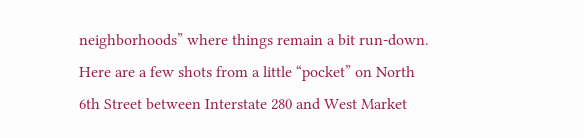neighborhoods” where things remain a bit run-down. Here are a few shots from a little “pocket” on North 6th Street between Interstate 280 and West Market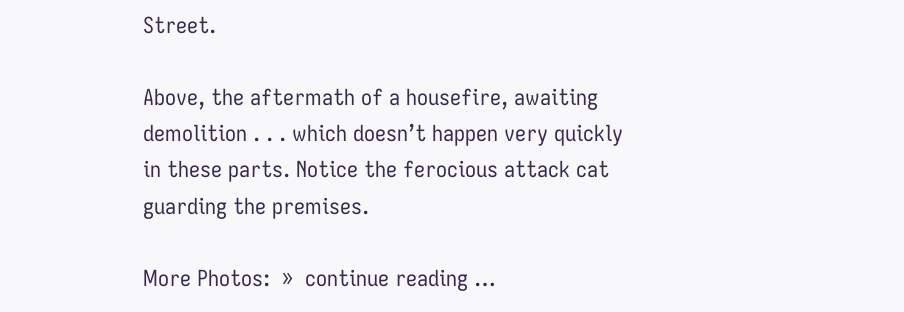Street.

Above, the aftermath of a housefire, awaiting demolition . . . which doesn’t happen very quickly in these parts. Notice the ferocious attack cat guarding the premises.

More Photos:  »  continue reading …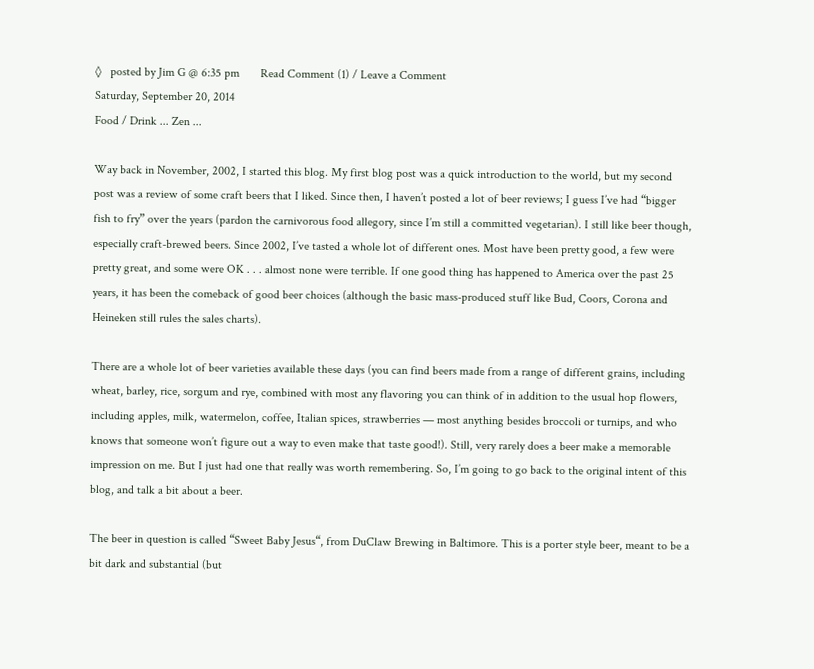◊   posted by Jim G @ 6:35 pm       Read Comment (1) / Leave a Comment
Saturday, September 20, 2014
Food / Drink ... Zen ...

Way back in November, 2002, I started this blog. My first blog post was a quick introduction to the world, but my second post was a review of some craft beers that I liked. Since then, I haven’t posted a lot of beer reviews; I guess I’ve had “bigger fish to fry” over the years (pardon the carnivorous food allegory, since I’m still a committed vegetarian). I still like beer though, especially craft-brewed beers. Since 2002, I’ve tasted a whole lot of different ones. Most have been pretty good, a few were pretty great, and some were OK . . . almost none were terrible. If one good thing has happened to America over the past 25 years, it has been the comeback of good beer choices (although the basic mass-produced stuff like Bud, Coors, Corona and Heineken still rules the sales charts).

There are a whole lot of beer varieties available these days (you can find beers made from a range of different grains, including wheat, barley, rice, sorgum and rye, combined with most any flavoring you can think of in addition to the usual hop flowers, including apples, milk, watermelon, coffee, Italian spices, strawberries — most anything besides broccoli or turnips, and who knows that someone won’t figure out a way to even make that taste good!). Still, very rarely does a beer make a memorable impression on me. But I just had one that really was worth remembering. So, I’m going to go back to the original intent of this blog, and talk a bit about a beer.

The beer in question is called “Sweet Baby Jesus“, from DuClaw Brewing in Baltimore. This is a porter style beer, meant to be a bit dark and substantial (but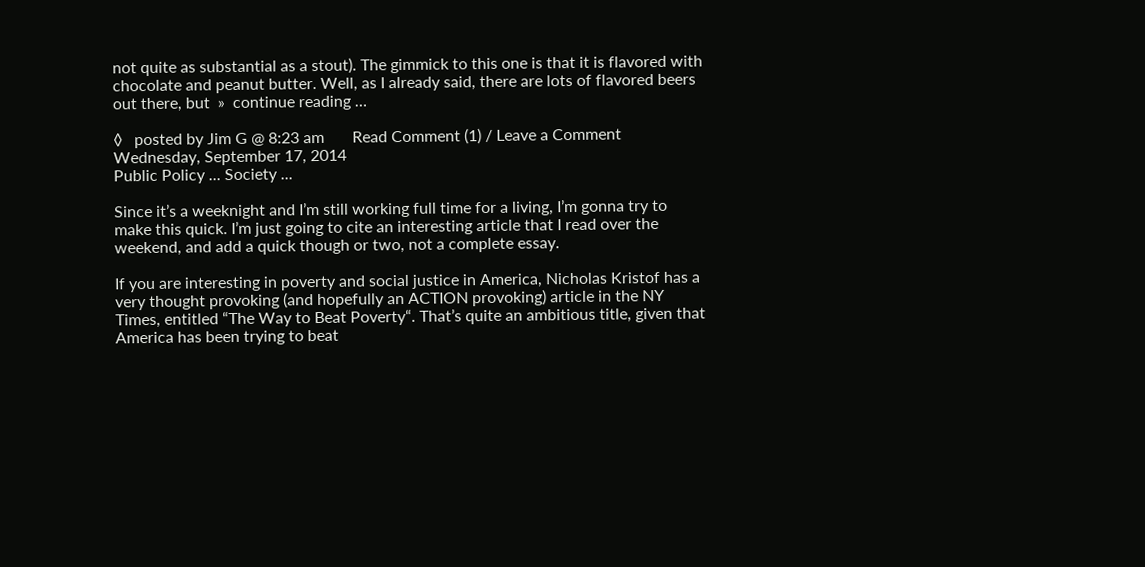not quite as substantial as a stout). The gimmick to this one is that it is flavored with chocolate and peanut butter. Well, as I already said, there are lots of flavored beers out there, but  »  continue reading …

◊   posted by Jim G @ 8:23 am       Read Comment (1) / Leave a Comment
Wednesday, September 17, 2014
Public Policy ... Society ...

Since it’s a weeknight and I’m still working full time for a living, I’m gonna try to make this quick. I’m just going to cite an interesting article that I read over the weekend, and add a quick though or two, not a complete essay.

If you are interesting in poverty and social justice in America, Nicholas Kristof has a very thought provoking (and hopefully an ACTION provoking) article in the NY Times, entitled “The Way to Beat Poverty“. That’s quite an ambitious title, given that America has been trying to beat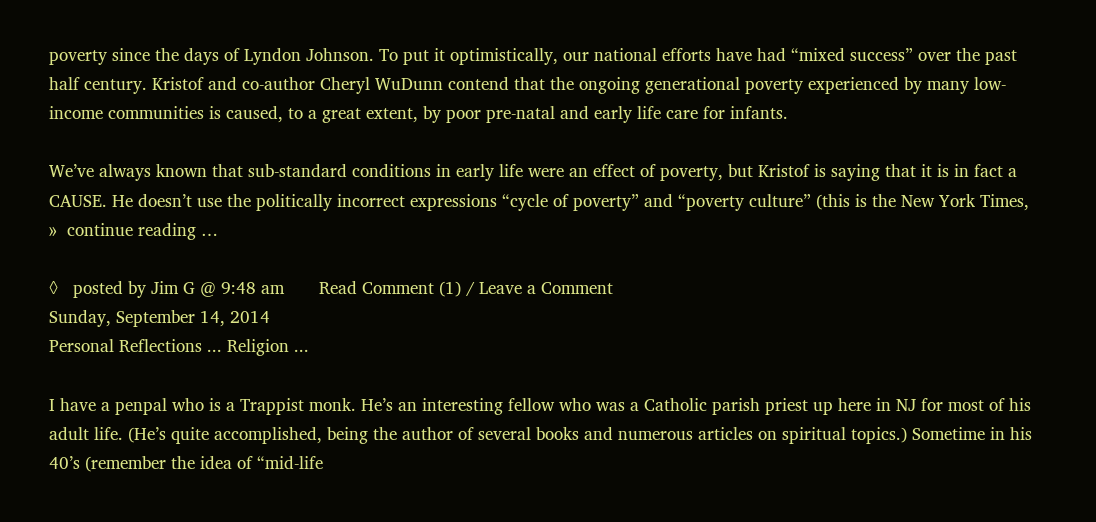poverty since the days of Lyndon Johnson. To put it optimistically, our national efforts have had “mixed success” over the past half century. Kristof and co-author Cheryl WuDunn contend that the ongoing generational poverty experienced by many low-income communities is caused, to a great extent, by poor pre-natal and early life care for infants.

We’ve always known that sub-standard conditions in early life were an effect of poverty, but Kristof is saying that it is in fact a CAUSE. He doesn’t use the politically incorrect expressions “cycle of poverty” and “poverty culture” (this is the New York Times,  »  continue reading …

◊   posted by Jim G @ 9:48 am       Read Comment (1) / Leave a Comment
Sunday, September 14, 2014
Personal Reflections ... Religion ...

I have a penpal who is a Trappist monk. He’s an interesting fellow who was a Catholic parish priest up here in NJ for most of his adult life. (He’s quite accomplished, being the author of several books and numerous articles on spiritual topics.) Sometime in his 40’s (remember the idea of “mid-life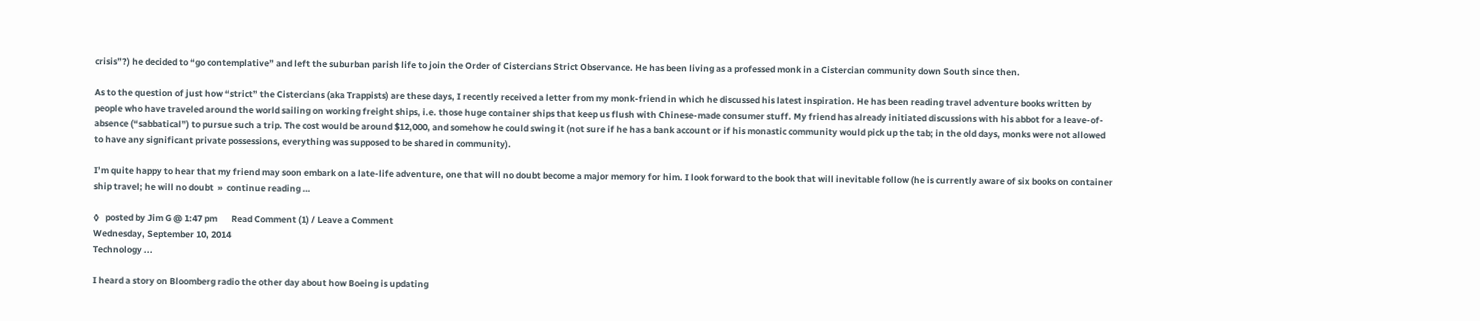crisis”?) he decided to “go contemplative” and left the suburban parish life to join the Order of Cistercians Strict Observance. He has been living as a professed monk in a Cistercian community down South since then.

As to the question of just how “strict” the Cistercians (aka Trappists) are these days, I recently received a letter from my monk-friend in which he discussed his latest inspiration. He has been reading travel adventure books written by people who have traveled around the world sailing on working freight ships, i.e. those huge container ships that keep us flush with Chinese-made consumer stuff. My friend has already initiated discussions with his abbot for a leave-of-absence (“sabbatical”) to pursue such a trip. The cost would be around $12,000, and somehow he could swing it (not sure if he has a bank account or if his monastic community would pick up the tab; in the old days, monks were not allowed to have any significant private possessions, everything was supposed to be shared in community).

I’m quite happy to hear that my friend may soon embark on a late-life adventure, one that will no doubt become a major memory for him. I look forward to the book that will inevitable follow (he is currently aware of six books on container ship travel; he will no doubt  »  continue reading …

◊   posted by Jim G @ 1:47 pm       Read Comment (1) / Leave a Comment
Wednesday, September 10, 2014
Technology ...

I heard a story on Bloomberg radio the other day about how Boeing is updating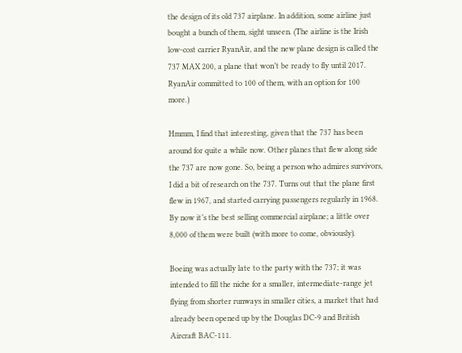the design of its old 737 airplane. In addition, some airline just bought a bunch of them, sight unseen. (The airline is the Irish low-cost carrier RyanAir, and the new plane design is called the 737 MAX 200, a plane that won’t be ready to fly until 2017. RyanAir committed to 100 of them, with an option for 100 more.)

Hmmm, I find that interesting, given that the 737 has been around for quite a while now. Other planes that flew along side the 737 are now gone. So, being a person who admires survivors, I did a bit of research on the 737. Turns out that the plane first flew in 1967, and started carrying passengers regularly in 1968. By now it’s the best selling commercial airplane; a little over 8,000 of them were built (with more to come, obviously).

Boeing was actually late to the party with the 737; it was intended to fill the niche for a smaller, intermediate-range jet flying from shorter runways in smaller cities, a market that had already been opened up by the Douglas DC-9 and British Aircraft BAC-111.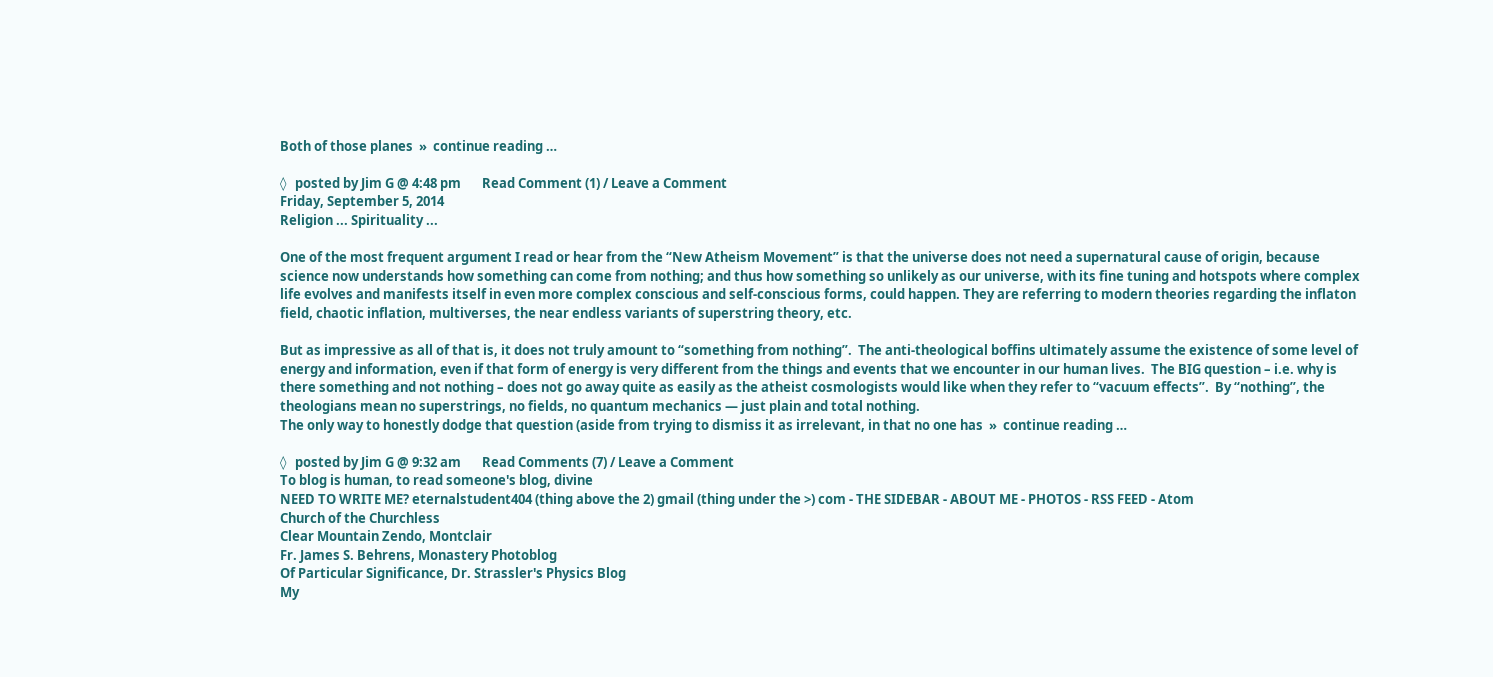Both of those planes  »  continue reading …

◊   posted by Jim G @ 4:48 pm       Read Comment (1) / Leave a Comment
Friday, September 5, 2014
Religion ... Spirituality ...

One of the most frequent argument I read or hear from the “New Atheism Movement” is that the universe does not need a supernatural cause of origin, because science now understands how something can come from nothing; and thus how something so unlikely as our universe, with its fine tuning and hotspots where complex life evolves and manifests itself in even more complex conscious and self-conscious forms, could happen. They are referring to modern theories regarding the inflaton field, chaotic inflation, multiverses, the near endless variants of superstring theory, etc.

But as impressive as all of that is, it does not truly amount to “something from nothing”.  The anti-theological boffins ultimately assume the existence of some level of energy and information, even if that form of energy is very different from the things and events that we encounter in our human lives.  The BIG question – i.e. why is there something and not nothing – does not go away quite as easily as the atheist cosmologists would like when they refer to “vacuum effects”.  By “nothing”, the theologians mean no superstrings, no fields, no quantum mechanics — just plain and total nothing.
The only way to honestly dodge that question (aside from trying to dismiss it as irrelevant, in that no one has  »  continue reading …

◊   posted by Jim G @ 9:32 am       Read Comments (7) / Leave a Comment
To blog is human, to read someone's blog, divine
NEED TO WRITE ME? eternalstudent404 (thing above the 2) gmail (thing under the >) com - THE SIDEBAR - ABOUT ME - PHOTOS - RSS FEED - Atom
Church of the Churchless
Clear Mountain Zendo, Montclair
Fr. James S. Behrens, Monastery Photoblog
Of Particular Significance, Dr. Strassler's Physics Blog
My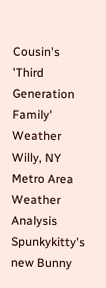Cousin's 'Third Generation Family'
Weather Willy, NY Metro Area Weather Analysis
Spunkykitty's new Bunny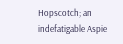Hopscotch; an indefatigable Aspie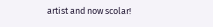artist and now scolar!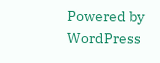Powered by WordPress